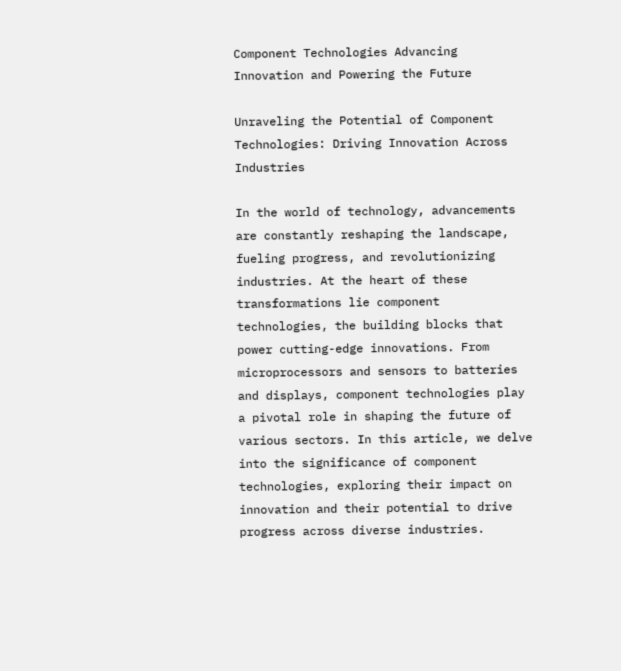Component Technologies Advancing Innovation and Powering the Future

Unraveling the Potential of Component Technologies: Driving Innovation Across Industries

In the world of technology, advancements are constantly reshaping the landscape, fueling progress, and revolutionizing industries. At the heart of these transformations lie component technologies, the building blocks that power cutting-edge innovations. From microprocessors and sensors to batteries and displays, component technologies play a pivotal role in shaping the future of various sectors. In this article, we delve into the significance of component technologies, exploring their impact on innovation and their potential to drive progress across diverse industries.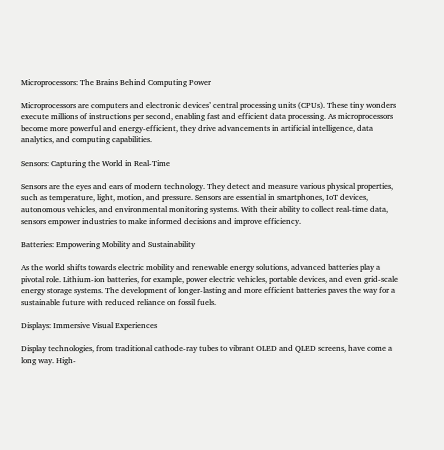Microprocessors: The Brains Behind Computing Power

Microprocessors are computers and electronic devices’ central processing units (CPUs). These tiny wonders execute millions of instructions per second, enabling fast and efficient data processing. As microprocessors become more powerful and energy-efficient, they drive advancements in artificial intelligence, data analytics, and computing capabilities.

Sensors: Capturing the World in Real-Time

Sensors are the eyes and ears of modern technology. They detect and measure various physical properties, such as temperature, light, motion, and pressure. Sensors are essential in smartphones, IoT devices, autonomous vehicles, and environmental monitoring systems. With their ability to collect real-time data, sensors empower industries to make informed decisions and improve efficiency.

Batteries: Empowering Mobility and Sustainability

As the world shifts towards electric mobility and renewable energy solutions, advanced batteries play a pivotal role. Lithium-ion batteries, for example, power electric vehicles, portable devices, and even grid-scale energy storage systems. The development of longer-lasting and more efficient batteries paves the way for a sustainable future with reduced reliance on fossil fuels.

Displays: Immersive Visual Experiences

Display technologies, from traditional cathode-ray tubes to vibrant OLED and QLED screens, have come a long way. High-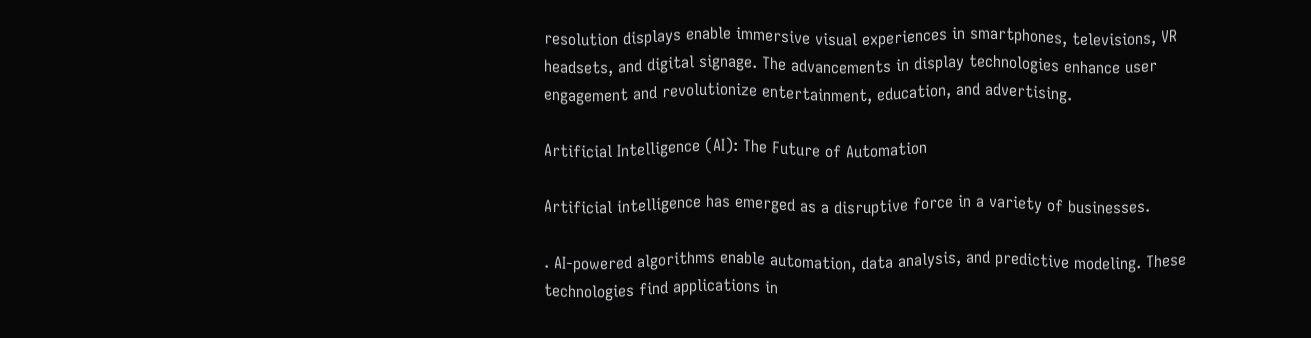resolution displays enable immersive visual experiences in smartphones, televisions, VR headsets, and digital signage. The advancements in display technologies enhance user engagement and revolutionize entertainment, education, and advertising.

Artificial Intelligence (AI): The Future of Automation

Artificial intelligence has emerged as a disruptive force in a variety of businesses.

. AI-powered algorithms enable automation, data analysis, and predictive modeling. These technologies find applications in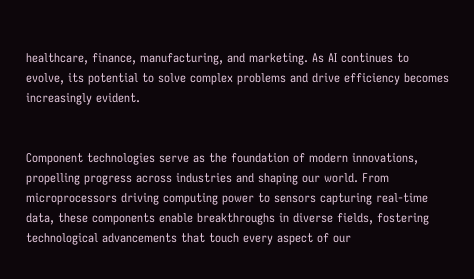healthcare, finance, manufacturing, and marketing. As AI continues to evolve, its potential to solve complex problems and drive efficiency becomes increasingly evident.


Component technologies serve as the foundation of modern innovations, propelling progress across industries and shaping our world. From microprocessors driving computing power to sensors capturing real-time data, these components enable breakthroughs in diverse fields, fostering technological advancements that touch every aspect of our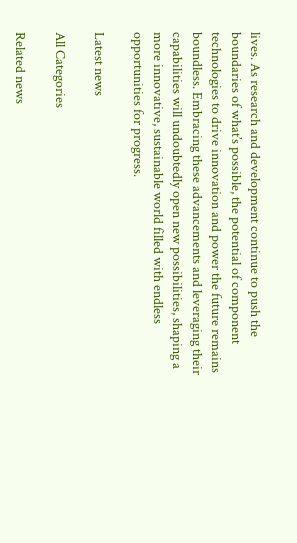lives. As research and development continue to push the boundaries of what’s possible, the potential of component technologies to drive innovation and power the future remains boundless. Embracing these advancements and leveraging their capabilities will undoubtedly open new possibilities, shaping a more innovative, sustainable world filled with endless opportunities for progress.

Latest news

All Categories

Related news